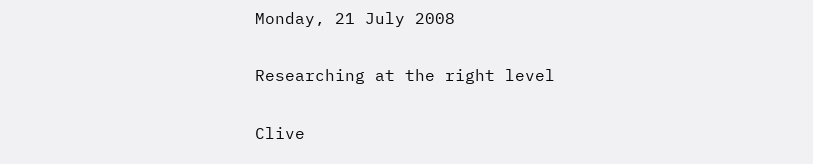Monday, 21 July 2008

Researching at the right level

Clive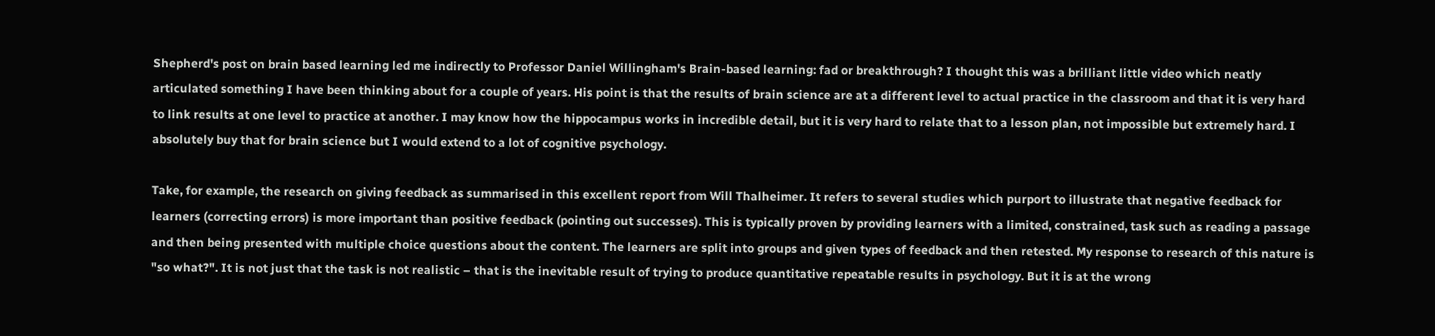Shepherd's post on brain based learning led me indirectly to Professor Daniel Willingham's Brain-based learning: fad or breakthrough? I thought this was a brilliant little video which neatly articulated something I have been thinking about for a couple of years. His point is that the results of brain science are at a different level to actual practice in the classroom and that it is very hard to link results at one level to practice at another. I may know how the hippocampus works in incredible detail, but it is very hard to relate that to a lesson plan, not impossible but extremely hard. I absolutely buy that for brain science but I would extend to a lot of cognitive psychology.

Take, for example, the research on giving feedback as summarised in this excellent report from Will Thalheimer. It refers to several studies which purport to illustrate that negative feedback for learners (correcting errors) is more important than positive feedback (pointing out successes). This is typically proven by providing learners with a limited, constrained, task such as reading a passage and then being presented with multiple choice questions about the content. The learners are split into groups and given types of feedback and then retested. My response to research of this nature is "so what?". It is not just that the task is not realistic – that is the inevitable result of trying to produce quantitative repeatable results in psychology. But it is at the wrong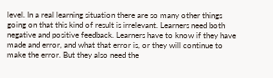level. In a real learning situation there are so many other things going on that this kind of result is irrelevant. Learners need both negative and positive feedback. Learners have to know if they have made and error, and what that error is, or they will continue to make the error. But they also need the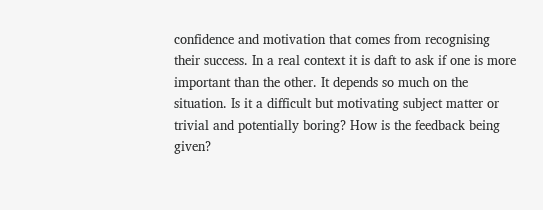confidence and motivation that comes from recognising their success. In a real context it is daft to ask if one is more important than the other. It depends so much on the situation. Is it a difficult but motivating subject matter or trivial and potentially boring? How is the feedback being given?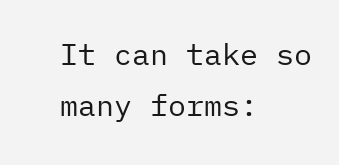It can take so many forms: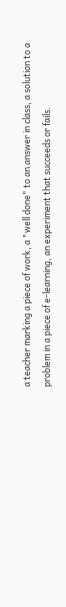a teacher marking a piece of work, a "well done" to an answer in class, a solution to a problem in a piece of e-learning, an experiment that succeeds or fails.